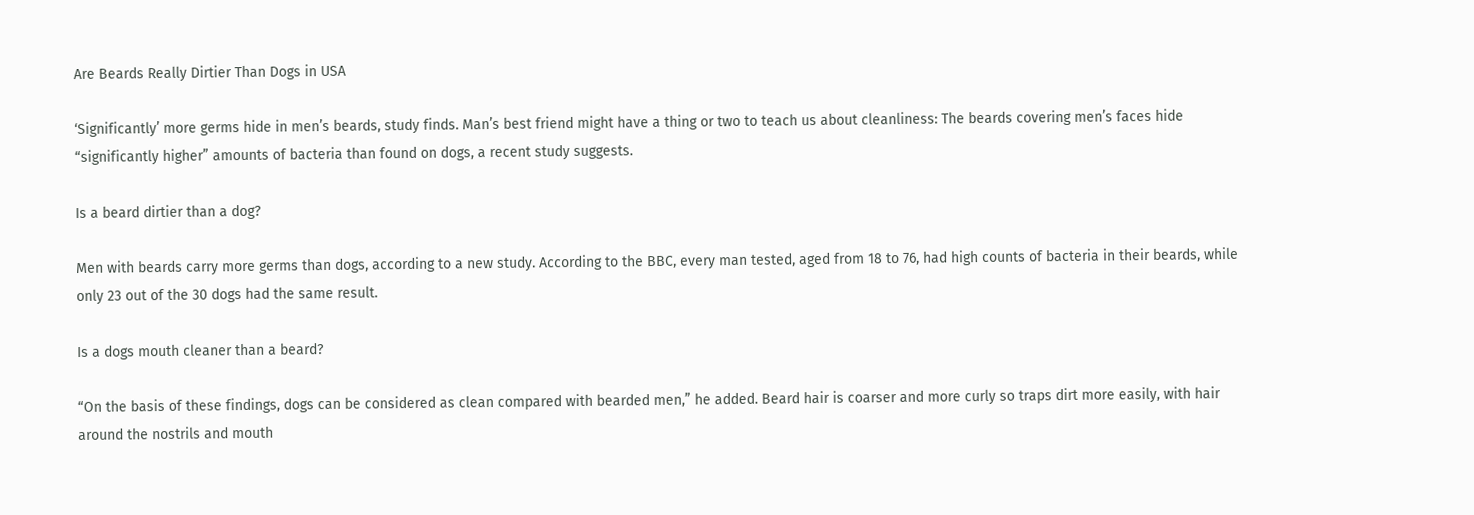Are Beards Really Dirtier Than Dogs in USA

‘Significantly’ more germs hide in men’s beards, study finds. Man’s best friend might have a thing or two to teach us about cleanliness: The beards covering men’s faces hide “significantly higher” amounts of bacteria than found on dogs, a recent study suggests.

Is a beard dirtier than a dog?

Men with beards carry more germs than dogs, according to a new study. According to the BBC, every man tested, aged from 18 to 76, had high counts of bacteria in their beards, while only 23 out of the 30 dogs had the same result.

Is a dogs mouth cleaner than a beard?

“On the basis of these findings, dogs can be considered as clean compared with bearded men,” he added. Beard hair is coarser and more curly so traps dirt more easily, with hair around the nostrils and mouth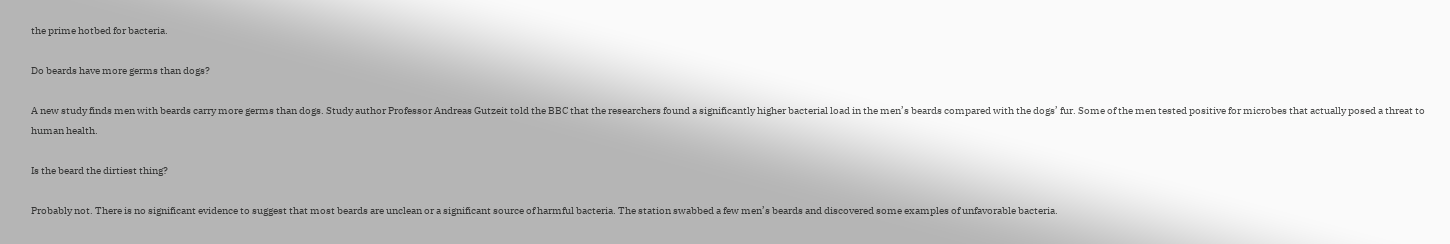the prime hotbed for bacteria.

Do beards have more germs than dogs?

A new study finds men with beards carry more germs than dogs. Study author Professor Andreas Gutzeit told the BBC that the researchers found a significantly higher bacterial load in the men’s beards compared with the dogs’ fur. Some of the men tested positive for microbes that actually posed a threat to human health.

Is the beard the dirtiest thing?

Probably not. There is no significant evidence to suggest that most beards are unclean or a significant source of harmful bacteria. The station swabbed a few men’s beards and discovered some examples of unfavorable bacteria.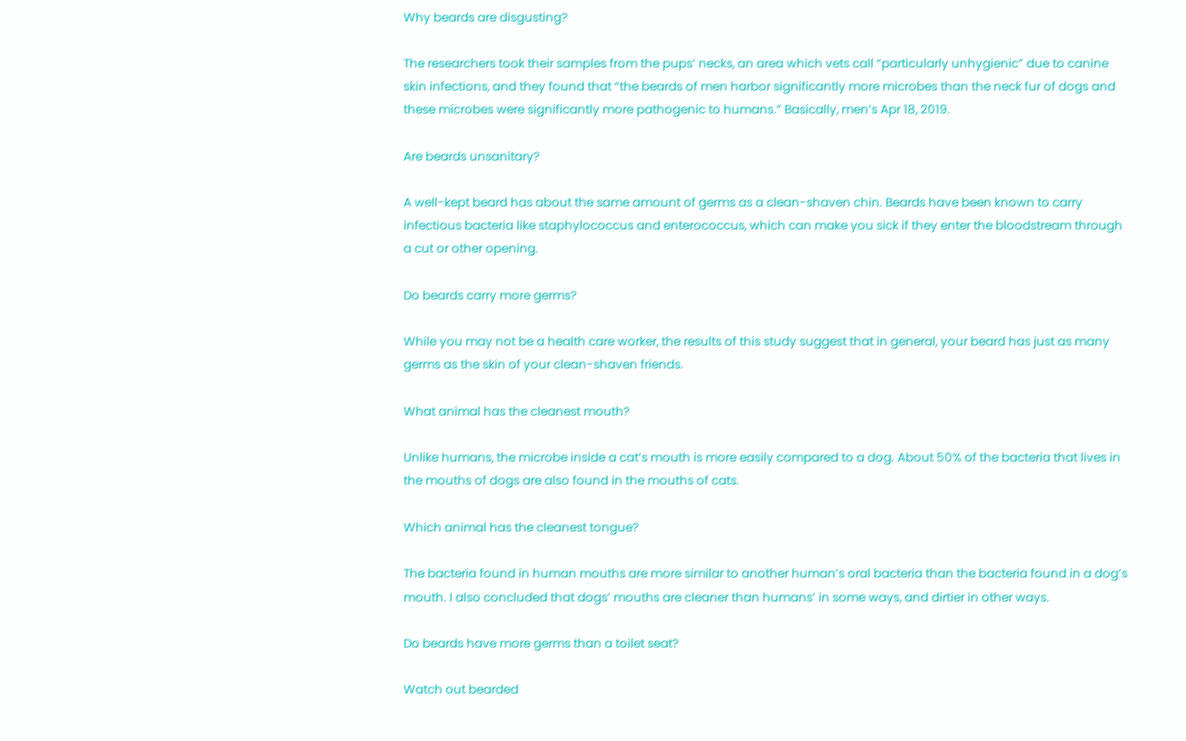Why beards are disgusting?

The researchers took their samples from the pups’ necks, an area which vets call “particularly unhygienic” due to canine skin infections, and they found that “the beards of men harbor significantly more microbes than the neck fur of dogs and these microbes were significantly more pathogenic to humans.” Basically, men’s Apr 18, 2019.

Are beards unsanitary?

A well-kept beard has about the same amount of germs as a clean-shaven chin. Beards have been known to carry infectious bacteria like staphylococcus and enterococcus, which can make you sick if they enter the bloodstream through a cut or other opening.

Do beards carry more germs?

While you may not be a health care worker, the results of this study suggest that in general, your beard has just as many germs as the skin of your clean-shaven friends.

What animal has the cleanest mouth?

Unlike humans, the microbe inside a cat’s mouth is more easily compared to a dog. About 50% of the bacteria that lives in the mouths of dogs are also found in the mouths of cats.

Which animal has the cleanest tongue?

The bacteria found in human mouths are more similar to another human’s oral bacteria than the bacteria found in a dog’s mouth. I also concluded that dogs’ mouths are cleaner than humans’ in some ways, and dirtier in other ways.

Do beards have more germs than a toilet seat?

Watch out bearded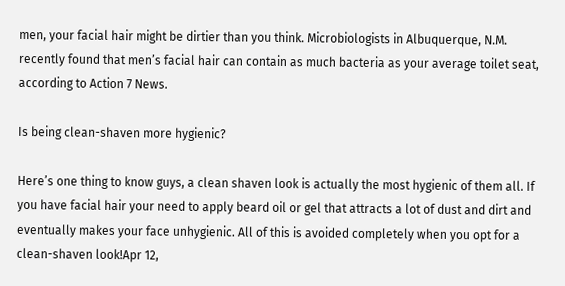men, your facial hair might be dirtier than you think. Microbiologists in Albuquerque, N.M. recently found that men’s facial hair can contain as much bacteria as your average toilet seat, according to Action 7 News.

Is being clean-shaven more hygienic?

Here’s one thing to know guys, a clean shaven look is actually the most hygienic of them all. If you have facial hair your need to apply beard oil or gel that attracts a lot of dust and dirt and eventually makes your face unhygienic. All of this is avoided completely when you opt for a clean-shaven look!Apr 12,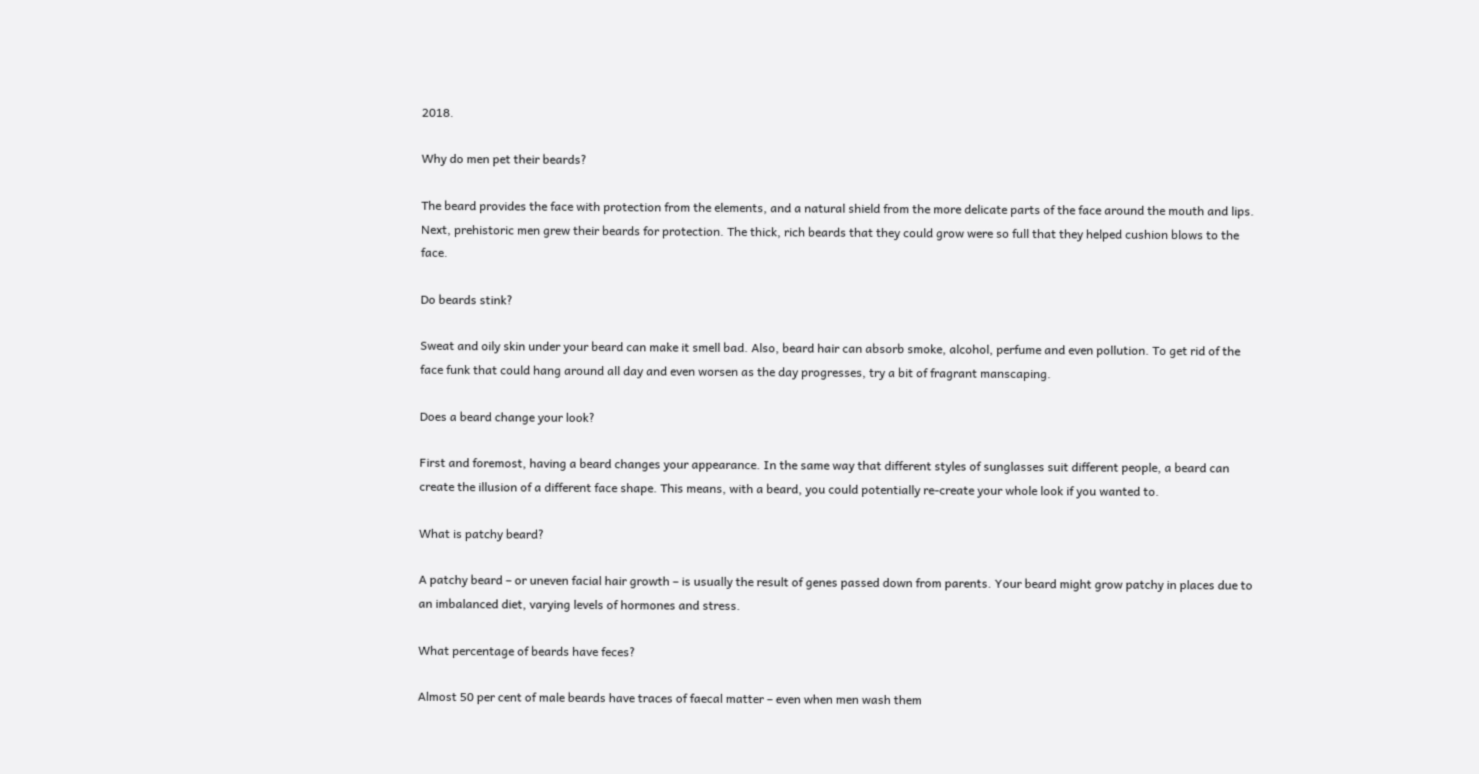2018.

Why do men pet their beards?

The beard provides the face with protection from the elements, and a natural shield from the more delicate parts of the face around the mouth and lips. Next, prehistoric men grew their beards for protection. The thick, rich beards that they could grow were so full that they helped cushion blows to the face.

Do beards stink?

Sweat and oily skin under your beard can make it smell bad. Also, beard hair can absorb smoke, alcohol, perfume and even pollution. To get rid of the face funk that could hang around all day and even worsen as the day progresses, try a bit of fragrant manscaping.

Does a beard change your look?

First and foremost, having a beard changes your appearance. In the same way that different styles of sunglasses suit different people, a beard can create the illusion of a different face shape. This means, with a beard, you could potentially re-create your whole look if you wanted to.

What is patchy beard?

A patchy beard – or uneven facial hair growth – is usually the result of genes passed down from parents. Your beard might grow patchy in places due to an imbalanced diet, varying levels of hormones and stress.

What percentage of beards have feces?

Almost 50 per cent of male beards have traces of faecal matter – even when men wash them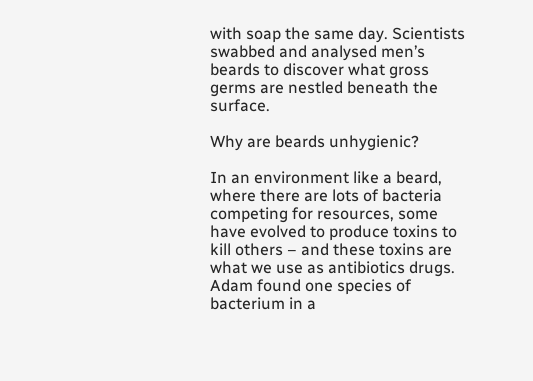with soap the same day. Scientists swabbed and analysed men’s beards to discover what gross germs are nestled beneath the surface.

Why are beards unhygienic?

In an environment like a beard, where there are lots of bacteria competing for resources, some have evolved to produce toxins to kill others – and these toxins are what we use as antibiotics drugs. Adam found one species of bacterium in a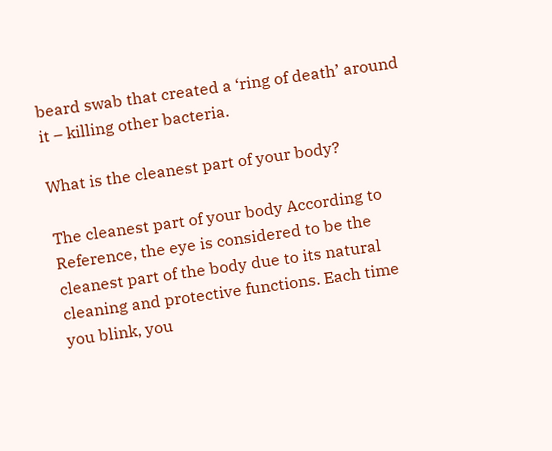beard swab that created a ‘ring of death’ around it – killing other bacteria.

What is the cleanest part of your body?

The cleanest part of your body According to Reference, the eye is considered to be the cleanest part of the body due to its natural cleaning and protective functions. Each time you blink, you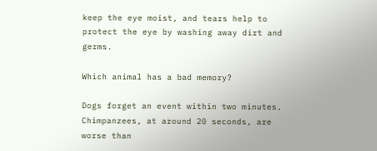keep the eye moist, and tears help to protect the eye by washing away dirt and germs.

Which animal has a bad memory?

Dogs forget an event within two minutes. Chimpanzees, at around 20 seconds, are worse than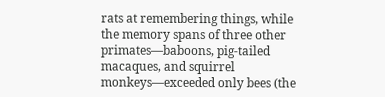rats at remembering things, while the memory spans of three other primates—baboons, pig-tailed macaques, and squirrel monkeys—exceeded only bees (the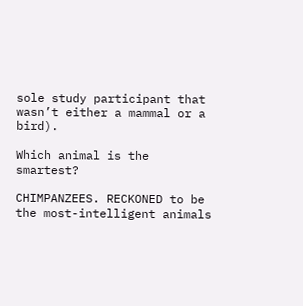sole study participant that wasn’t either a mammal or a bird).

Which animal is the smartest?

CHIMPANZEES. RECKONED to be the most-intelligent animals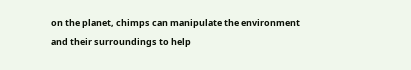on the planet, chimps can manipulate the environment and their surroundings to help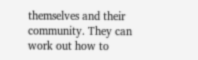themselves and their community. They can work out how to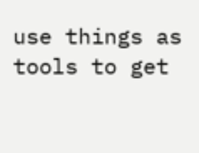use things as tools to get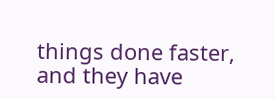things done faster, and they have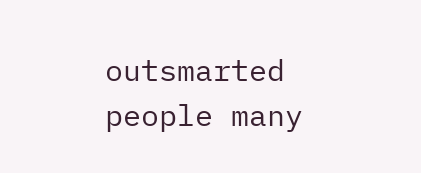outsmarted people many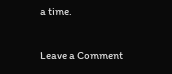a time.

Leave a Comment